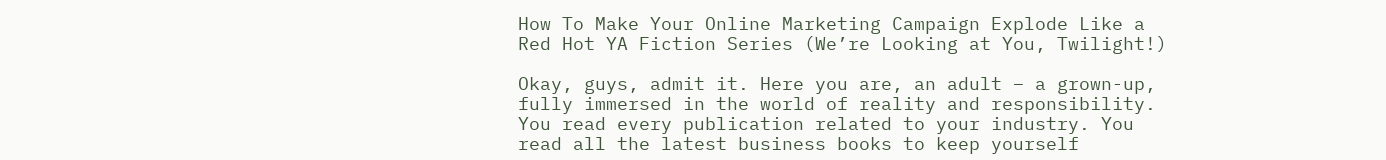How To Make Your Online Marketing Campaign Explode Like a Red Hot YA Fiction Series (We’re Looking at You, Twilight!)

Okay, guys, admit it. Here you are, an adult – a grown-up, fully immersed in the world of reality and responsibility. You read every publication related to your industry. You read all the latest business books to keep yourself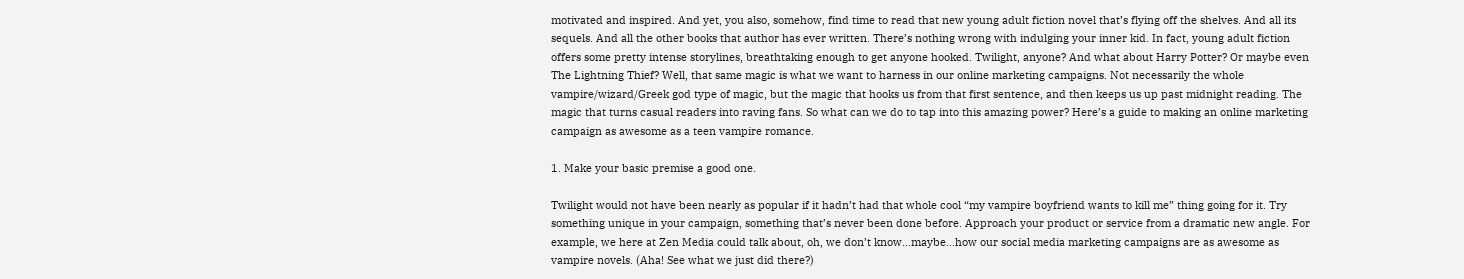motivated and inspired. And yet, you also, somehow, find time to read that new young adult fiction novel that’s flying off the shelves. And all its sequels. And all the other books that author has ever written. There’s nothing wrong with indulging your inner kid. In fact, young adult fiction offers some pretty intense storylines, breathtaking enough to get anyone hooked. Twilight, anyone? And what about Harry Potter? Or maybe even The Lightning Thief? Well, that same magic is what we want to harness in our online marketing campaigns. Not necessarily the whole vampire/wizard/Greek god type of magic, but the magic that hooks us from that first sentence, and then keeps us up past midnight reading. The magic that turns casual readers into raving fans. So what can we do to tap into this amazing power? Here’s a guide to making an online marketing campaign as awesome as a teen vampire romance.

1. Make your basic premise a good one.

Twilight would not have been nearly as popular if it hadn’t had that whole cool “my vampire boyfriend wants to kill me” thing going for it. Try something unique in your campaign, something that’s never been done before. Approach your product or service from a dramatic new angle. For example, we here at Zen Media could talk about, oh, we don’t know…maybe…how our social media marketing campaigns are as awesome as vampire novels. (Aha! See what we just did there?)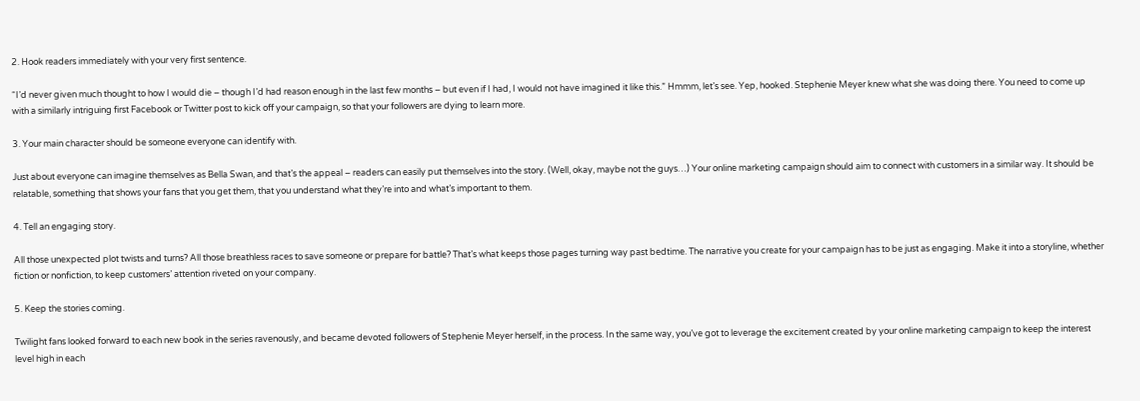2. Hook readers immediately with your very first sentence.

“I’d never given much thought to how I would die – though I’d had reason enough in the last few months – but even if I had, I would not have imagined it like this.” Hmmm, let’s see. Yep, hooked. Stephenie Meyer knew what she was doing there. You need to come up with a similarly intriguing first Facebook or Twitter post to kick off your campaign, so that your followers are dying to learn more.

3. Your main character should be someone everyone can identify with.

Just about everyone can imagine themselves as Bella Swan, and that’s the appeal – readers can easily put themselves into the story. (Well, okay, maybe not the guys…) Your online marketing campaign should aim to connect with customers in a similar way. It should be relatable, something that shows your fans that you get them, that you understand what they’re into and what’s important to them.

4. Tell an engaging story.

All those unexpected plot twists and turns? All those breathless races to save someone or prepare for battle? That’s what keeps those pages turning way past bedtime. The narrative you create for your campaign has to be just as engaging. Make it into a storyline, whether fiction or nonfiction, to keep customers’ attention riveted on your company.

5. Keep the stories coming.

Twilight fans looked forward to each new book in the series ravenously, and became devoted followers of Stephenie Meyer herself, in the process. In the same way, you’ve got to leverage the excitement created by your online marketing campaign to keep the interest level high in each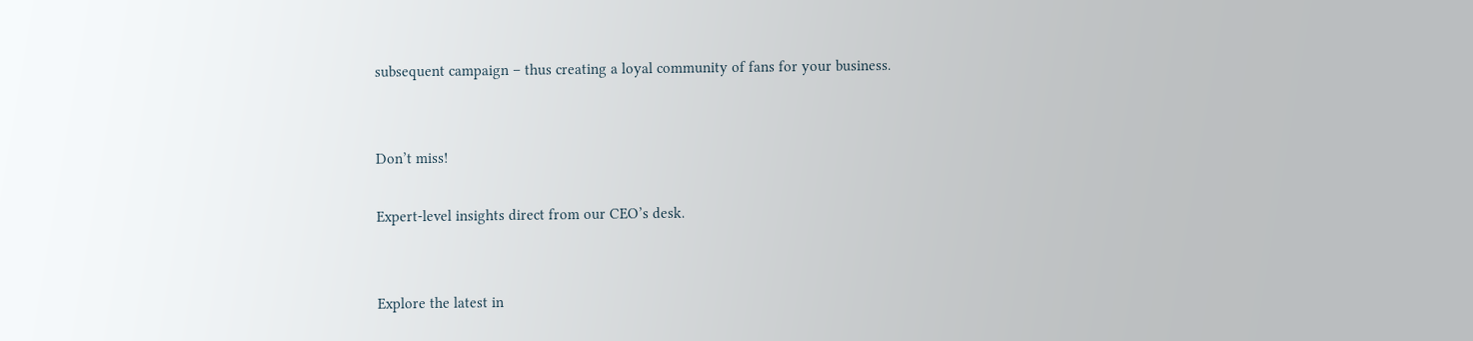subsequent campaign – thus creating a loyal community of fans for your business.


Don’t miss!

Expert-level insights direct from our CEO’s desk.


Explore the latest in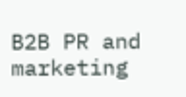B2B PR and marketing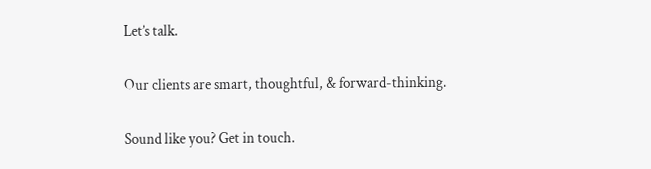Let’s talk.

Our clients are smart, thoughtful, & forward-thinking.

Sound like you? Get in touch.